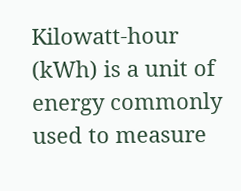Kilowatt-hour (kWh) is a unit of energy commonly used to measure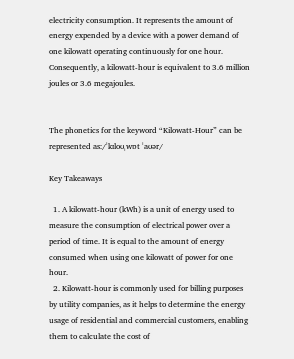electricity consumption. It represents the amount of energy expended by a device with a power demand of one kilowatt operating continuously for one hour. Consequently, a kilowatt-hour is equivalent to 3.6 million joules or 3.6 megajoules.


The phonetics for the keyword “Kilowatt-Hour” can be represented as:/ˈkɪloʊˌwɒt ˈaʊər/

Key Takeaways

  1. A kilowatt-hour (kWh) is a unit of energy used to measure the consumption of electrical power over a period of time. It is equal to the amount of energy consumed when using one kilowatt of power for one hour.
  2. Kilowatt-hour is commonly used for billing purposes by utility companies, as it helps to determine the energy usage of residential and commercial customers, enabling them to calculate the cost of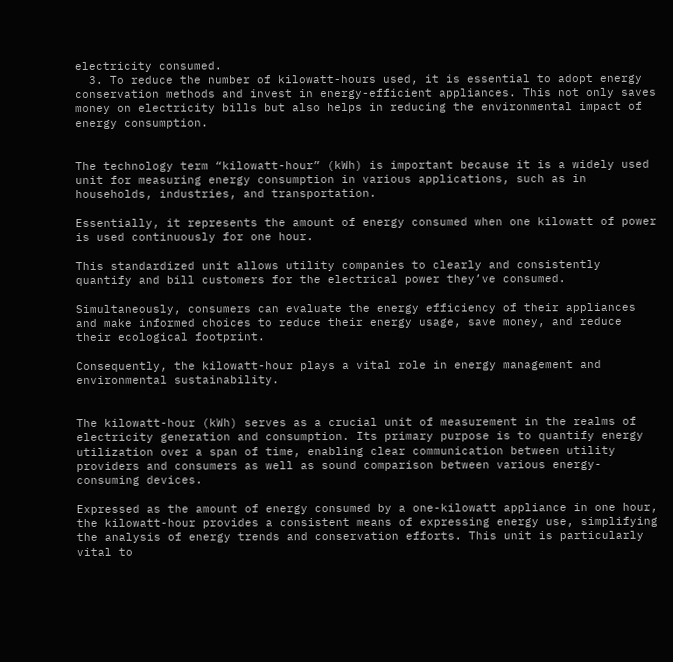electricity consumed.
  3. To reduce the number of kilowatt-hours used, it is essential to adopt energy conservation methods and invest in energy-efficient appliances. This not only saves money on electricity bills but also helps in reducing the environmental impact of energy consumption.


The technology term “kilowatt-hour” (kWh) is important because it is a widely used unit for measuring energy consumption in various applications, such as in households, industries, and transportation.

Essentially, it represents the amount of energy consumed when one kilowatt of power is used continuously for one hour.

This standardized unit allows utility companies to clearly and consistently quantify and bill customers for the electrical power they’ve consumed.

Simultaneously, consumers can evaluate the energy efficiency of their appliances and make informed choices to reduce their energy usage, save money, and reduce their ecological footprint.

Consequently, the kilowatt-hour plays a vital role in energy management and environmental sustainability.


The kilowatt-hour (kWh) serves as a crucial unit of measurement in the realms of electricity generation and consumption. Its primary purpose is to quantify energy utilization over a span of time, enabling clear communication between utility providers and consumers as well as sound comparison between various energy-consuming devices.

Expressed as the amount of energy consumed by a one-kilowatt appliance in one hour, the kilowatt-hour provides a consistent means of expressing energy use, simplifying the analysis of energy trends and conservation efforts. This unit is particularly vital to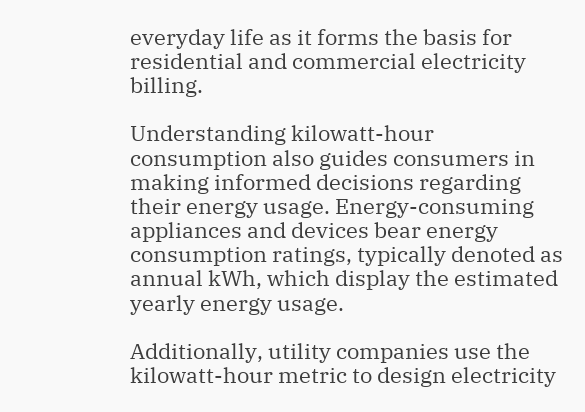everyday life as it forms the basis for residential and commercial electricity billing.

Understanding kilowatt-hour consumption also guides consumers in making informed decisions regarding their energy usage. Energy-consuming appliances and devices bear energy consumption ratings, typically denoted as annual kWh, which display the estimated yearly energy usage.

Additionally, utility companies use the kilowatt-hour metric to design electricity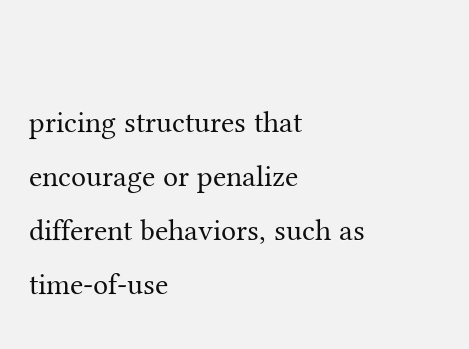pricing structures that encourage or penalize different behaviors, such as time-of-use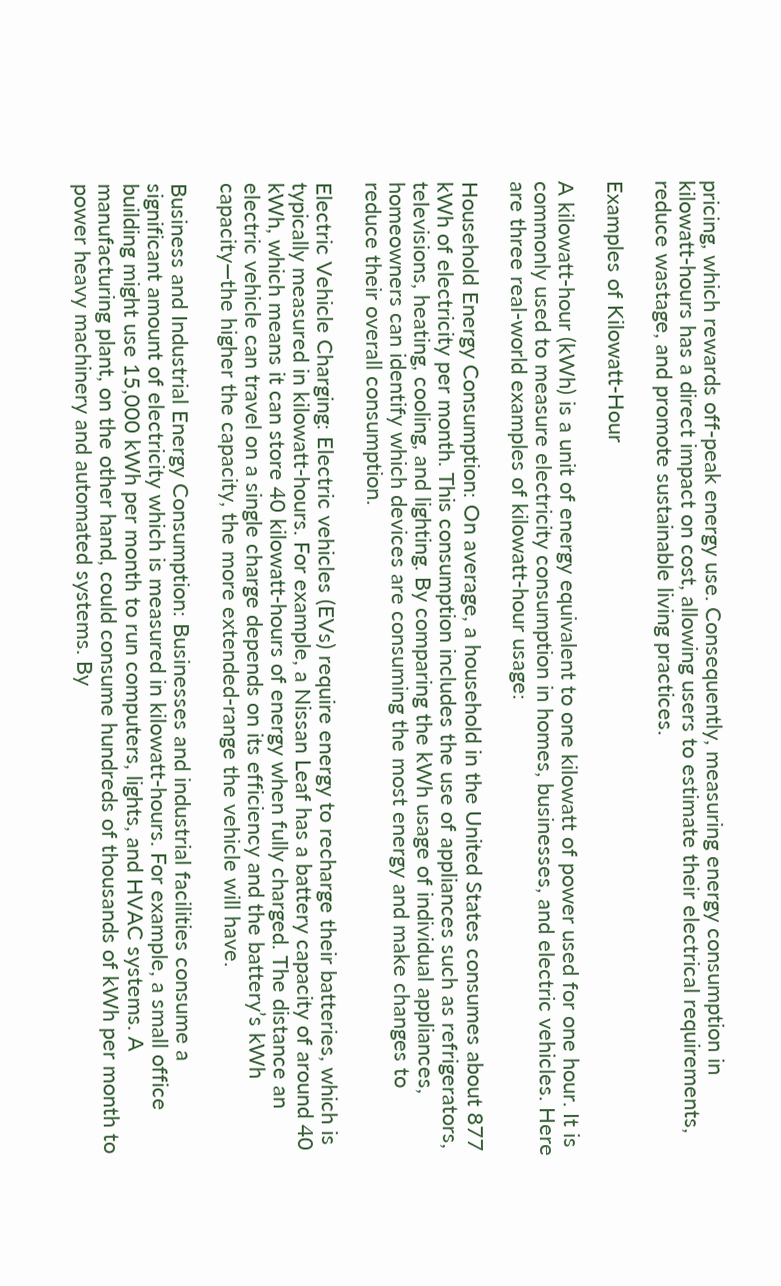pricing, which rewards off-peak energy use. Consequently, measuring energy consumption in kilowatt-hours has a direct impact on cost, allowing users to estimate their electrical requirements, reduce wastage, and promote sustainable living practices.

Examples of Kilowatt-Hour

A kilowatt-hour (kWh) is a unit of energy equivalent to one kilowatt of power used for one hour. It is commonly used to measure electricity consumption in homes, businesses, and electric vehicles. Here are three real-world examples of kilowatt-hour usage:

Household Energy Consumption: On average, a household in the United States consumes about 877 kWh of electricity per month. This consumption includes the use of appliances such as refrigerators, televisions, heating, cooling, and lighting. By comparing the kWh usage of individual appliances, homeowners can identify which devices are consuming the most energy and make changes to reduce their overall consumption.

Electric Vehicle Charging: Electric vehicles (EVs) require energy to recharge their batteries, which is typically measured in kilowatt-hours. For example, a Nissan Leaf has a battery capacity of around 40 kWh, which means it can store 40 kilowatt-hours of energy when fully charged. The distance an electric vehicle can travel on a single charge depends on its efficiency and the battery’s kWh capacity—the higher the capacity, the more extended-range the vehicle will have.

Business and Industrial Energy Consumption: Businesses and industrial facilities consume a significant amount of electricity which is measured in kilowatt-hours. For example, a small office building might use 15,000 kWh per month to run computers, lights, and HVAC systems. A manufacturing plant, on the other hand, could consume hundreds of thousands of kWh per month to power heavy machinery and automated systems. By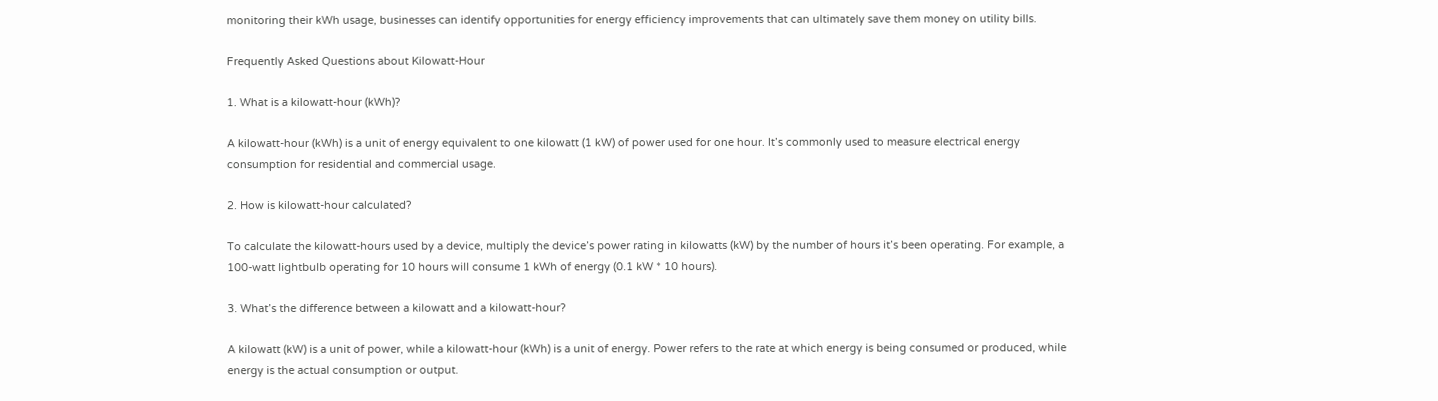monitoring their kWh usage, businesses can identify opportunities for energy efficiency improvements that can ultimately save them money on utility bills.

Frequently Asked Questions about Kilowatt-Hour

1. What is a kilowatt-hour (kWh)?

A kilowatt-hour (kWh) is a unit of energy equivalent to one kilowatt (1 kW) of power used for one hour. It’s commonly used to measure electrical energy consumption for residential and commercial usage.

2. How is kilowatt-hour calculated?

To calculate the kilowatt-hours used by a device, multiply the device’s power rating in kilowatts (kW) by the number of hours it’s been operating. For example, a 100-watt lightbulb operating for 10 hours will consume 1 kWh of energy (0.1 kW * 10 hours).

3. What’s the difference between a kilowatt and a kilowatt-hour?

A kilowatt (kW) is a unit of power, while a kilowatt-hour (kWh) is a unit of energy. Power refers to the rate at which energy is being consumed or produced, while energy is the actual consumption or output.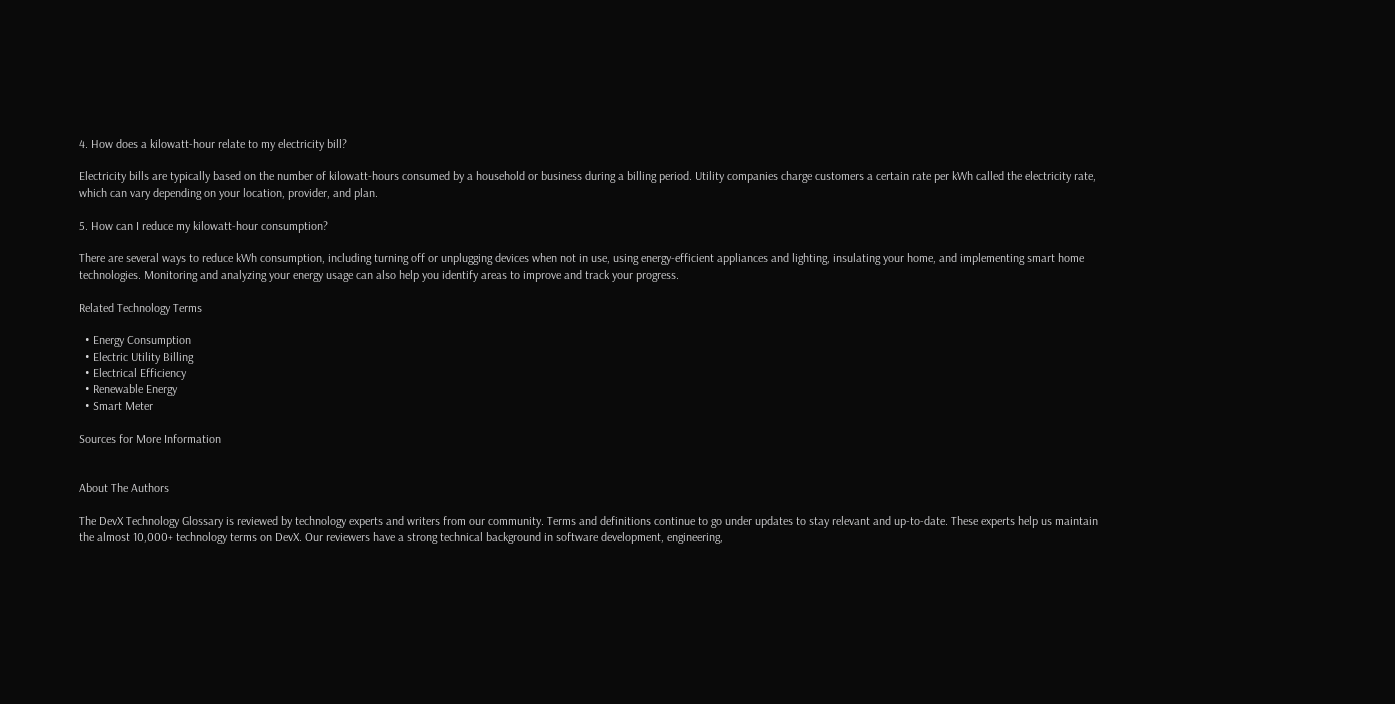4. How does a kilowatt-hour relate to my electricity bill?

Electricity bills are typically based on the number of kilowatt-hours consumed by a household or business during a billing period. Utility companies charge customers a certain rate per kWh called the electricity rate, which can vary depending on your location, provider, and plan.

5. How can I reduce my kilowatt-hour consumption?

There are several ways to reduce kWh consumption, including turning off or unplugging devices when not in use, using energy-efficient appliances and lighting, insulating your home, and implementing smart home technologies. Monitoring and analyzing your energy usage can also help you identify areas to improve and track your progress.

Related Technology Terms

  • Energy Consumption
  • Electric Utility Billing
  • Electrical Efficiency
  • Renewable Energy
  • Smart Meter

Sources for More Information


About The Authors

The DevX Technology Glossary is reviewed by technology experts and writers from our community. Terms and definitions continue to go under updates to stay relevant and up-to-date. These experts help us maintain the almost 10,000+ technology terms on DevX. Our reviewers have a strong technical background in software development, engineering,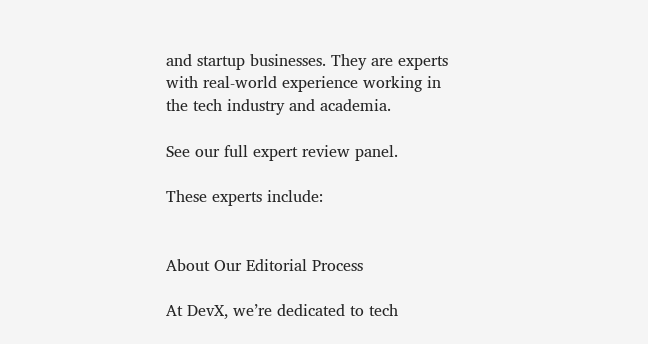and startup businesses. They are experts with real-world experience working in the tech industry and academia.

See our full expert review panel.

These experts include:


About Our Editorial Process

At DevX, we’re dedicated to tech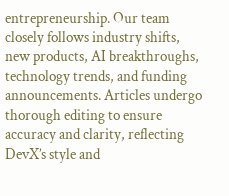entrepreneurship. Our team closely follows industry shifts, new products, AI breakthroughs, technology trends, and funding announcements. Articles undergo thorough editing to ensure accuracy and clarity, reflecting DevX’s style and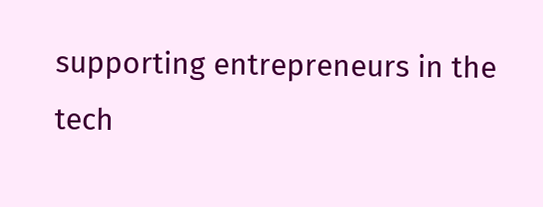supporting entrepreneurs in the tech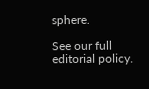sphere.

See our full editorial policy.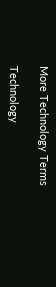More Technology Terms

Technology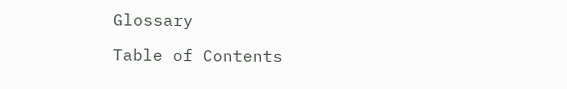Glossary

Table of Contents